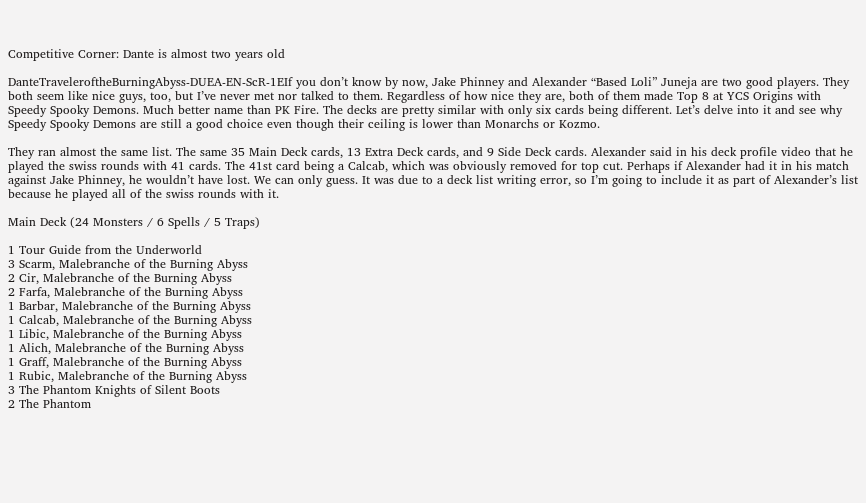Competitive Corner: Dante is almost two years old

DanteTraveleroftheBurningAbyss-DUEA-EN-ScR-1EIf you don’t know by now, Jake Phinney and Alexander “Based Loli” Juneja are two good players. They both seem like nice guys, too, but I’ve never met nor talked to them. Regardless of how nice they are, both of them made Top 8 at YCS Origins with Speedy Spooky Demons. Much better name than PK Fire. The decks are pretty similar with only six cards being different. Let’s delve into it and see why Speedy Spooky Demons are still a good choice even though their ceiling is lower than Monarchs or Kozmo.

They ran almost the same list. The same 35 Main Deck cards, 13 Extra Deck cards, and 9 Side Deck cards. Alexander said in his deck profile video that he played the swiss rounds with 41 cards. The 41st card being a Calcab, which was obviously removed for top cut. Perhaps if Alexander had it in his match against Jake Phinney, he wouldn’t have lost. We can only guess. It was due to a deck list writing error, so I’m going to include it as part of Alexander’s list because he played all of the swiss rounds with it.

Main Deck (24 Monsters / 6 Spells / 5 Traps)

1 Tour Guide from the Underworld
3 Scarm, Malebranche of the Burning Abyss
2 Cir, Malebranche of the Burning Abyss
2 Farfa, Malebranche of the Burning Abyss
1 Barbar, Malebranche of the Burning Abyss
1 Calcab, Malebranche of the Burning Abyss
1 Libic, Malebranche of the Burning Abyss
1 Alich, Malebranche of the Burning Abyss
1 Graff, Malebranche of the Burning Abyss
1 Rubic, Malebranche of the Burning Abyss
3 The Phantom Knights of Silent Boots
2 The Phantom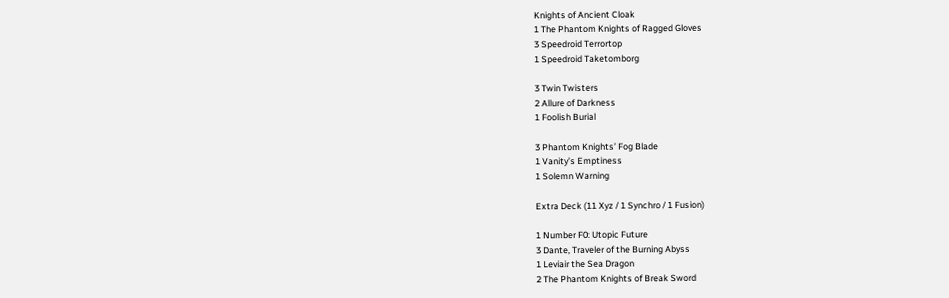Knights of Ancient Cloak
1 The Phantom Knights of Ragged Gloves
3 Speedroid Terrortop
1 Speedroid Taketomborg

3 Twin Twisters
2 Allure of Darkness
1 Foolish Burial

3 Phantom Knights’ Fog Blade
1 Vanity’s Emptiness
1 Solemn Warning

Extra Deck (11 Xyz / 1 Synchro / 1 Fusion)

1 Number F0: Utopic Future
3 Dante, Traveler of the Burning Abyss
1 Leviair the Sea Dragon
2 The Phantom Knights of Break Sword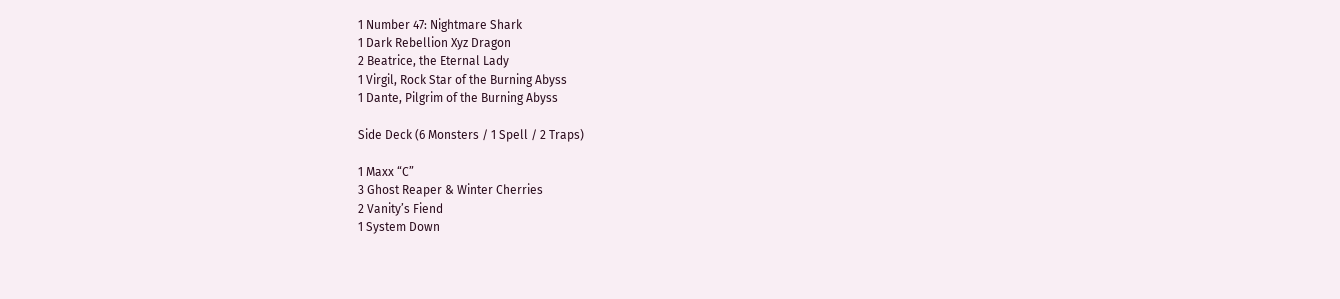1 Number 47: Nightmare Shark
1 Dark Rebellion Xyz Dragon
2 Beatrice, the Eternal Lady
1 Virgil, Rock Star of the Burning Abyss
1 Dante, Pilgrim of the Burning Abyss

Side Deck (6 Monsters / 1 Spell / 2 Traps)

1 Maxx “C”
3 Ghost Reaper & Winter Cherries
2 Vanity’s Fiend
1 System Down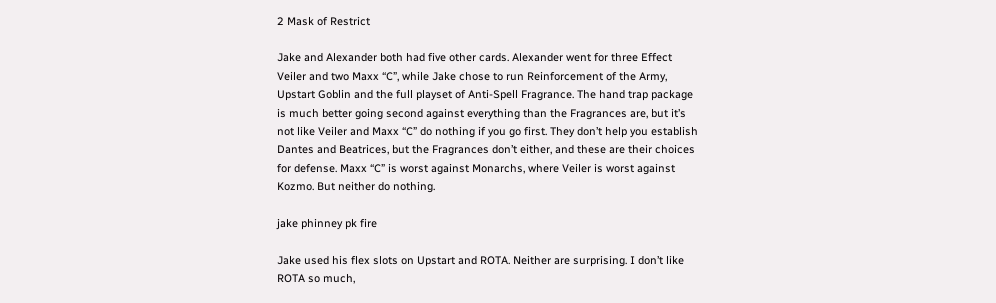2 Mask of Restrict

Jake and Alexander both had five other cards. Alexander went for three Effect Veiler and two Maxx “C”, while Jake chose to run Reinforcement of the Army, Upstart Goblin and the full playset of Anti-Spell Fragrance. The hand trap package is much better going second against everything than the Fragrances are, but it’s not like Veiler and Maxx “C” do nothing if you go first. They don’t help you establish Dantes and Beatrices, but the Fragrances don’t either, and these are their choices for defense. Maxx “C” is worst against Monarchs, where Veiler is worst against Kozmo. But neither do nothing.

jake phinney pk fire

Jake used his flex slots on Upstart and ROTA. Neither are surprising. I don’t like ROTA so much,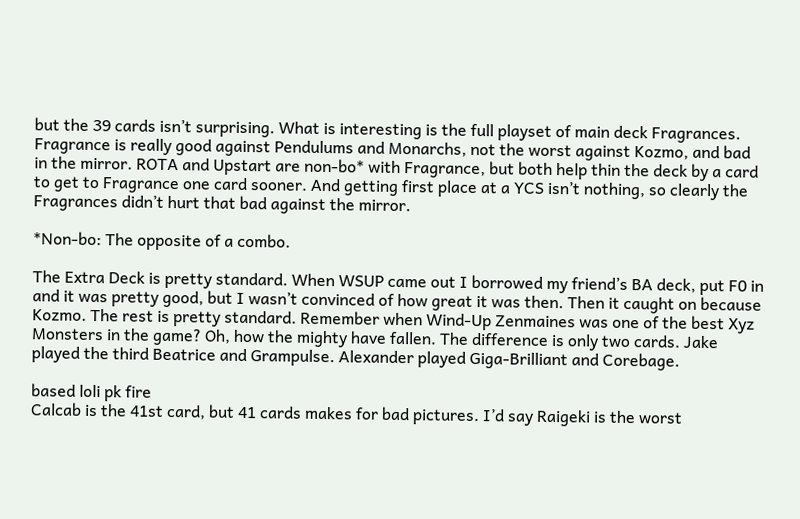but the 39 cards isn’t surprising. What is interesting is the full playset of main deck Fragrances. Fragrance is really good against Pendulums and Monarchs, not the worst against Kozmo, and bad in the mirror. ROTA and Upstart are non-bo* with Fragrance, but both help thin the deck by a card to get to Fragrance one card sooner. And getting first place at a YCS isn’t nothing, so clearly the Fragrances didn’t hurt that bad against the mirror.

*Non-bo: The opposite of a combo.

The Extra Deck is pretty standard. When WSUP came out I borrowed my friend’s BA deck, put F0 in and it was pretty good, but I wasn’t convinced of how great it was then. Then it caught on because Kozmo. The rest is pretty standard. Remember when Wind-Up Zenmaines was one of the best Xyz Monsters in the game? Oh, how the mighty have fallen. The difference is only two cards. Jake played the third Beatrice and Grampulse. Alexander played Giga-Brilliant and Corebage.

based loli pk fire
Calcab is the 41st card, but 41 cards makes for bad pictures. I’d say Raigeki is the worst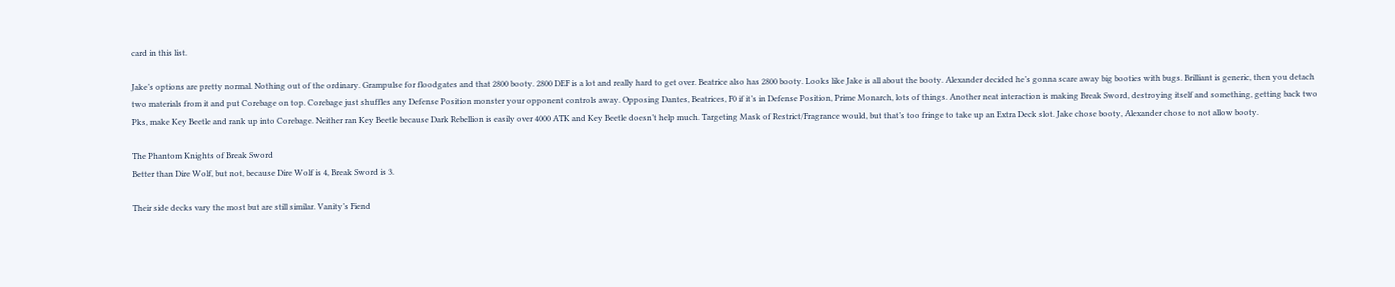card in this list.

Jake’s options are pretty normal. Nothing out of the ordinary. Grampulse for floodgates and that 2800 booty. 2800 DEF is a lot and really hard to get over. Beatrice also has 2800 booty. Looks like Jake is all about the booty. Alexander decided he’s gonna scare away big booties with bugs. Brilliant is generic, then you detach two materials from it and put Corebage on top. Corebage just shuffles any Defense Position monster your opponent controls away. Opposing Dantes, Beatrices, F0 if it’s in Defense Position, Prime Monarch, lots of things. Another neat interaction is making Break Sword, destroying itself and something, getting back two Pks, make Key Beetle and rank up into Corebage. Neither ran Key Beetle because Dark Rebellion is easily over 4000 ATK and Key Beetle doesn’t help much. Targeting Mask of Restrict/Fragrance would, but that’s too fringe to take up an Extra Deck slot. Jake chose booty, Alexander chose to not allow booty.

The Phantom Knights of Break Sword
Better than Dire Wolf, but not, because Dire Wolf is 4, Break Sword is 3.

Their side decks vary the most but are still similar. Vanity’s Fiend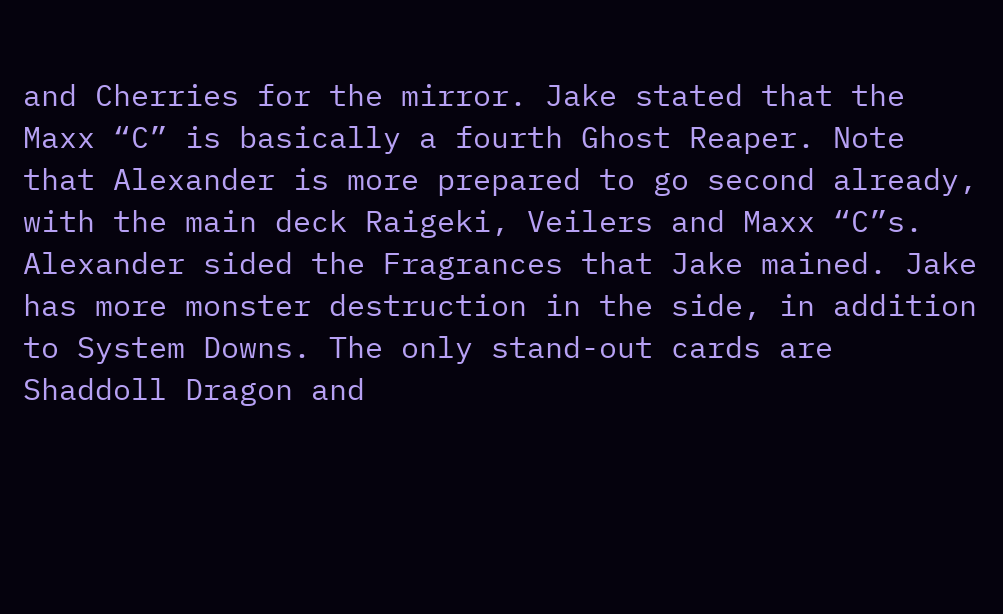and Cherries for the mirror. Jake stated that the Maxx “C” is basically a fourth Ghost Reaper. Note that Alexander is more prepared to go second already, with the main deck Raigeki, Veilers and Maxx “C”s. Alexander sided the Fragrances that Jake mained. Jake has more monster destruction in the side, in addition to System Downs. The only stand-out cards are Shaddoll Dragon and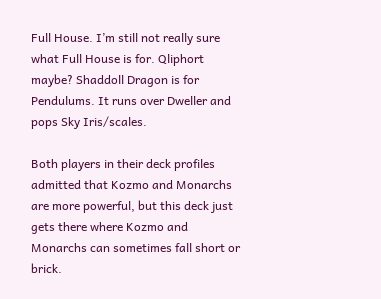Full House. I’m still not really sure what Full House is for. Qliphort maybe? Shaddoll Dragon is for Pendulums. It runs over Dweller and pops Sky Iris/scales.

Both players in their deck profiles admitted that Kozmo and Monarchs are more powerful, but this deck just gets there where Kozmo and Monarchs can sometimes fall short or brick.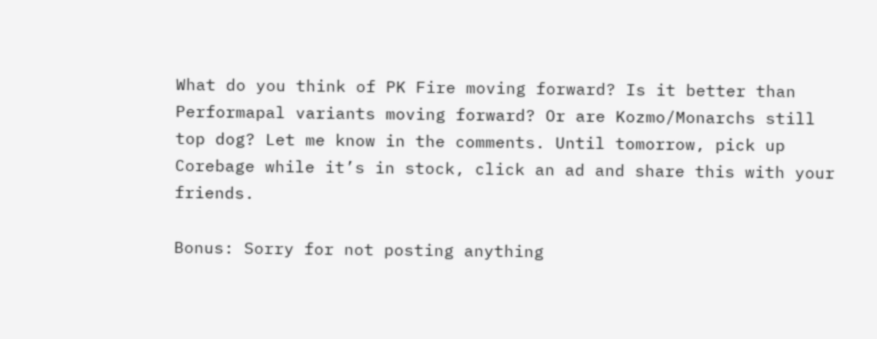What do you think of PK Fire moving forward? Is it better than Performapal variants moving forward? Or are Kozmo/Monarchs still top dog? Let me know in the comments. Until tomorrow, pick up Corebage while it’s in stock, click an ad and share this with your friends.

Bonus: Sorry for not posting anything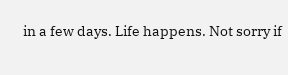in a few days. Life happens. Not sorry if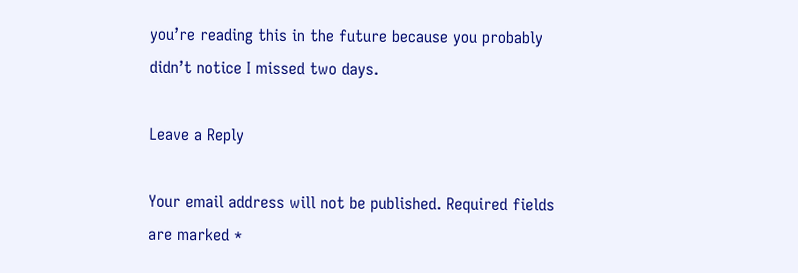you’re reading this in the future because you probably didn’t notice I missed two days.

Leave a Reply

Your email address will not be published. Required fields are marked *